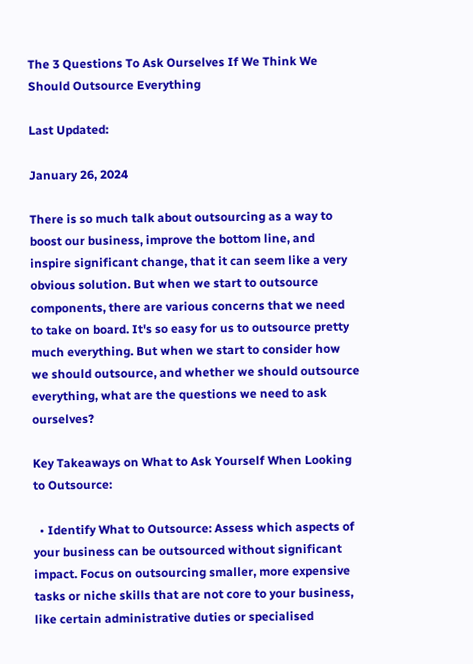The 3 Questions To Ask Ourselves If We Think We Should Outsource Everything

Last Updated:

January 26, 2024

There is so much talk about outsourcing as a way to boost our business, improve the bottom line, and inspire significant change, that it can seem like a very obvious solution. But when we start to outsource components, there are various concerns that we need to take on board. It's so easy for us to outsource pretty much everything. But when we start to consider how we should outsource, and whether we should outsource everything, what are the questions we need to ask ourselves?

Key Takeaways on What to Ask Yourself When Looking to Outsource:

  • Identify What to Outsource: Assess which aspects of your business can be outsourced without significant impact. Focus on outsourcing smaller, more expensive tasks or niche skills that are not core to your business, like certain administrative duties or specialised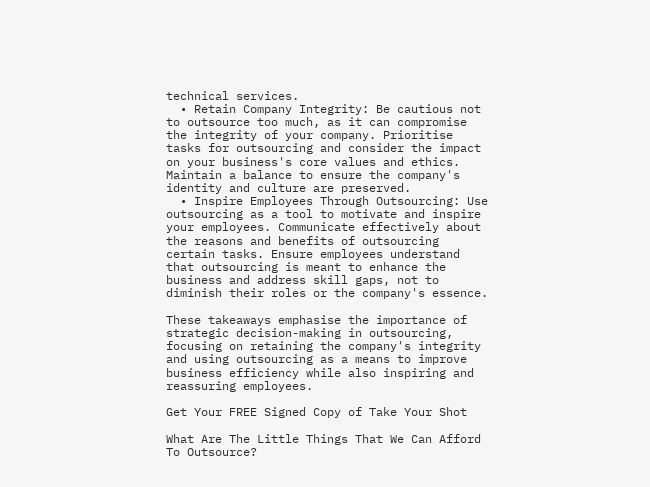technical services.
  • Retain Company Integrity: Be cautious not to outsource too much, as it can compromise the integrity of your company. Prioritise tasks for outsourcing and consider the impact on your business's core values and ethics. Maintain a balance to ensure the company's identity and culture are preserved.
  • Inspire Employees Through Outsourcing: Use outsourcing as a tool to motivate and inspire your employees. Communicate effectively about the reasons and benefits of outsourcing certain tasks. Ensure employees understand that outsourcing is meant to enhance the business and address skill gaps, not to diminish their roles or the company's essence.

These takeaways emphasise the importance of strategic decision-making in outsourcing, focusing on retaining the company's integrity and using outsourcing as a means to improve business efficiency while also inspiring and reassuring employees.

Get Your FREE Signed Copy of Take Your Shot

What Are The Little Things That We Can Afford To Outsource?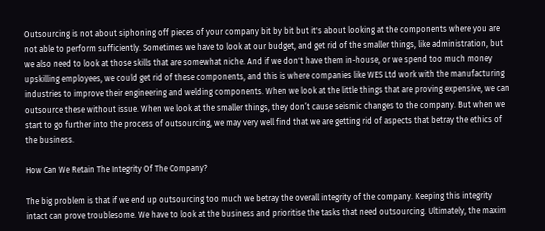Outsourcing is not about siphoning off pieces of your company bit by bit but it's about looking at the components where you are not able to perform sufficiently. Sometimes we have to look at our budget, and get rid of the smaller things, like administration, but we also need to look at those skills that are somewhat niche. And if we don't have them in-house, or we spend too much money upskilling employees, we could get rid of these components, and this is where companies like WES Ltd work with the manufacturing industries to improve their engineering and welding components. When we look at the little things that are proving expensive, we can outsource these without issue. When we look at the smaller things, they don’t cause seismic changes to the company. But when we start to go further into the process of outsourcing, we may very well find that we are getting rid of aspects that betray the ethics of the business.

How Can We Retain The Integrity Of The Company?

The big problem is that if we end up outsourcing too much we betray the overall integrity of the company. Keeping this integrity intact can prove troublesome. We have to look at the business and prioritise the tasks that need outsourcing. Ultimately, the maxim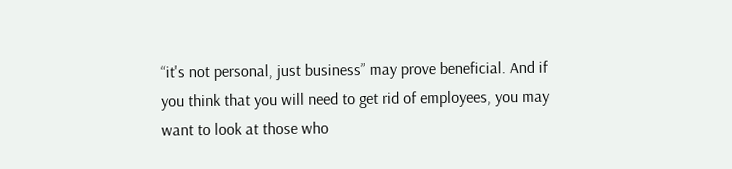“it's not personal, just business” may prove beneficial. And if you think that you will need to get rid of employees, you may want to look at those who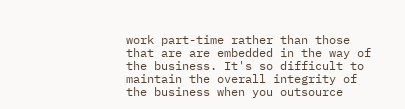work part-time rather than those that are are embedded in the way of the business. It's so difficult to maintain the overall integrity of the business when you outsource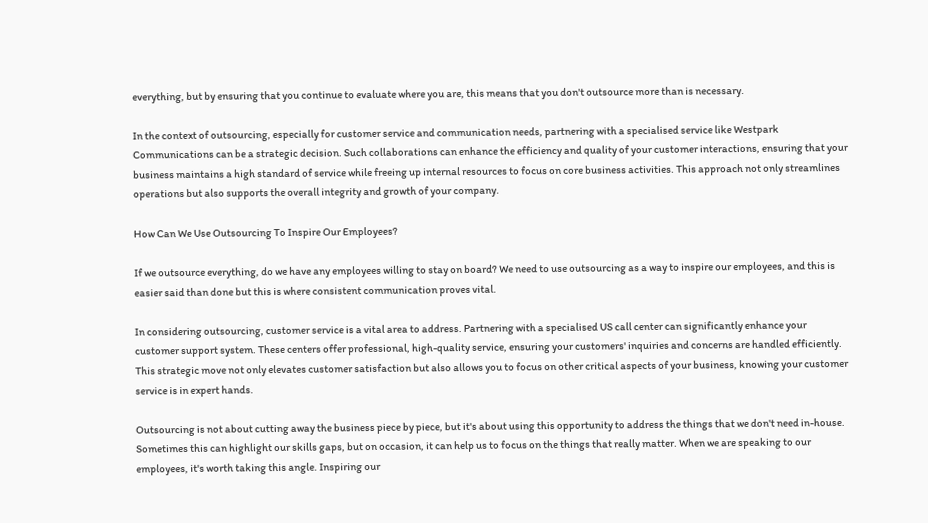everything, but by ensuring that you continue to evaluate where you are, this means that you don't outsource more than is necessary.

In the context of outsourcing, especially for customer service and communication needs, partnering with a specialised service like Westpark Communications can be a strategic decision. Such collaborations can enhance the efficiency and quality of your customer interactions, ensuring that your business maintains a high standard of service while freeing up internal resources to focus on core business activities. This approach not only streamlines operations but also supports the overall integrity and growth of your company.

How Can We Use Outsourcing To Inspire Our Employees?

If we outsource everything, do we have any employees willing to stay on board? We need to use outsourcing as a way to inspire our employees, and this is easier said than done but this is where consistent communication proves vital.

In considering outsourcing, customer service is a vital area to address. Partnering with a specialised US call center can significantly enhance your customer support system. These centers offer professional, high-quality service, ensuring your customers' inquiries and concerns are handled efficiently. This strategic move not only elevates customer satisfaction but also allows you to focus on other critical aspects of your business, knowing your customer service is in expert hands.

Outsourcing is not about cutting away the business piece by piece, but it's about using this opportunity to address the things that we don't need in-house. Sometimes this can highlight our skills gaps, but on occasion, it can help us to focus on the things that really matter. When we are speaking to our employees, it's worth taking this angle. Inspiring our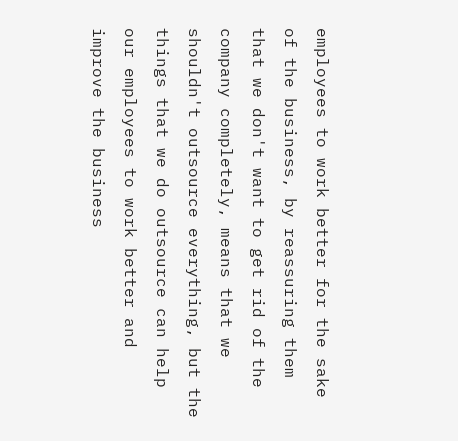employees to work better for the sake of the business, by reassuring them that we don't want to get rid of the company completely, means that we shouldn't outsource everything, but the things that we do outsource can help our employees to work better and improve the business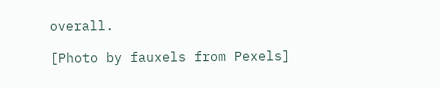overall.

[Photo by fauxels from Pexels]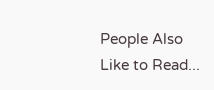People Also Like to Read...